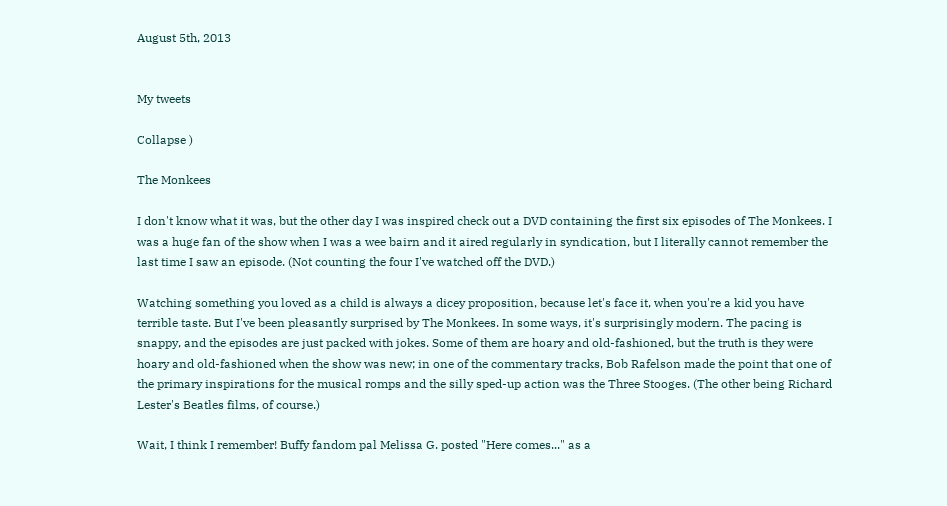August 5th, 2013


My tweets

Collapse )

The Monkees

I don't know what it was, but the other day I was inspired check out a DVD containing the first six episodes of The Monkees. I was a huge fan of the show when I was a wee bairn and it aired regularly in syndication, but I literally cannot remember the last time I saw an episode. (Not counting the four I've watched off the DVD.)

Watching something you loved as a child is always a dicey proposition, because let's face it, when you're a kid you have terrible taste. But I've been pleasantly surprised by The Monkees. In some ways, it's surprisingly modern. The pacing is snappy, and the episodes are just packed with jokes. Some of them are hoary and old-fashioned, but the truth is they were hoary and old-fashioned when the show was new; in one of the commentary tracks, Bob Rafelson made the point that one of the primary inspirations for the musical romps and the silly sped-up action was the Three Stooges. (The other being Richard Lester's Beatles films, of course.)

Wait, I think I remember! Buffy fandom pal Melissa G. posted "Here comes..." as a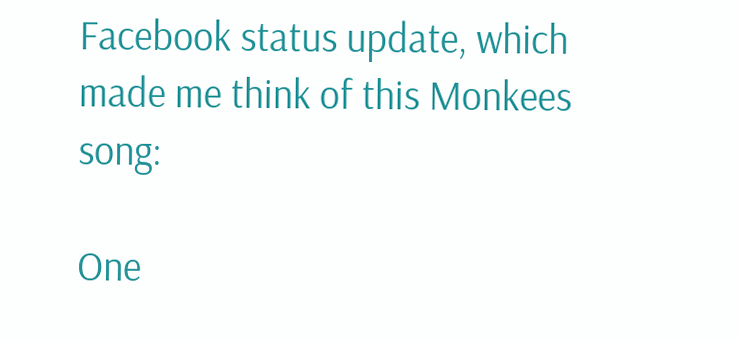Facebook status update, which made me think of this Monkees song:

One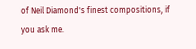of Neil Diamond's finest compositions, if you ask me.